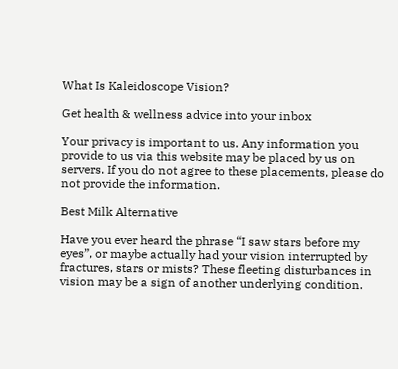What Is Kaleidoscope Vision?

Get health & wellness advice into your inbox

Your privacy is important to us. Any information you provide to us via this website may be placed by us on servers. If you do not agree to these placements, please do not provide the information.

Best Milk Alternative

Have you ever heard the phrase “I saw stars before my eyes”, or maybe actually had your vision interrupted by fractures, stars or mists? These fleeting disturbances in vision may be a sign of another underlying condition.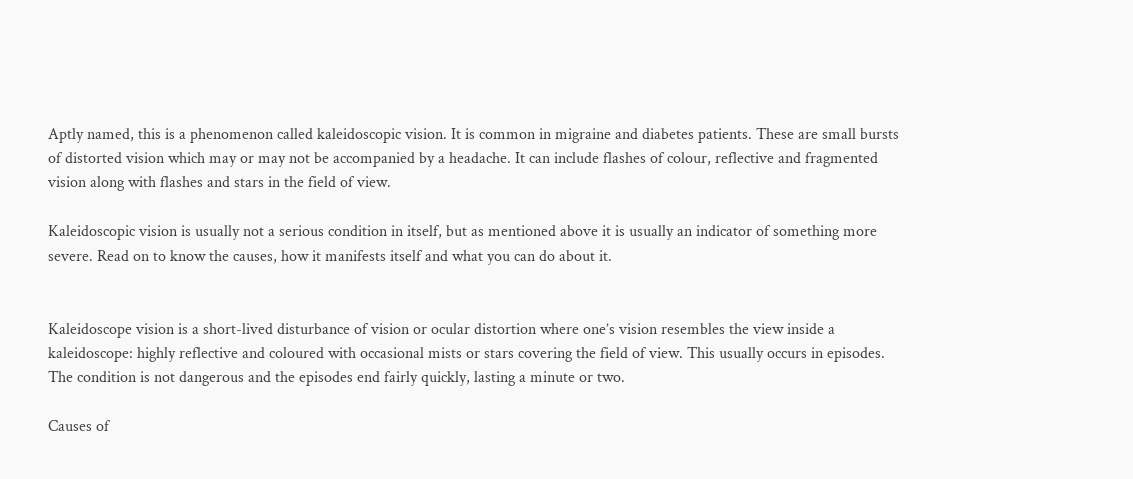Aptly named, this is a phenomenon called kaleidoscopic vision. It is common in migraine and diabetes patients. These are small bursts of distorted vision which may or may not be accompanied by a headache. It can include flashes of colour, reflective and fragmented vision along with flashes and stars in the field of view.

Kaleidoscopic vision is usually not a serious condition in itself, but as mentioned above it is usually an indicator of something more severe. Read on to know the causes, how it manifests itself and what you can do about it.


Kaleidoscope vision is a short-lived disturbance of vision or ocular distortion where one’s vision resembles the view inside a kaleidoscope: highly reflective and coloured with occasional mists or stars covering the field of view. This usually occurs in episodes. The condition is not dangerous and the episodes end fairly quickly, lasting a minute or two.

Causes of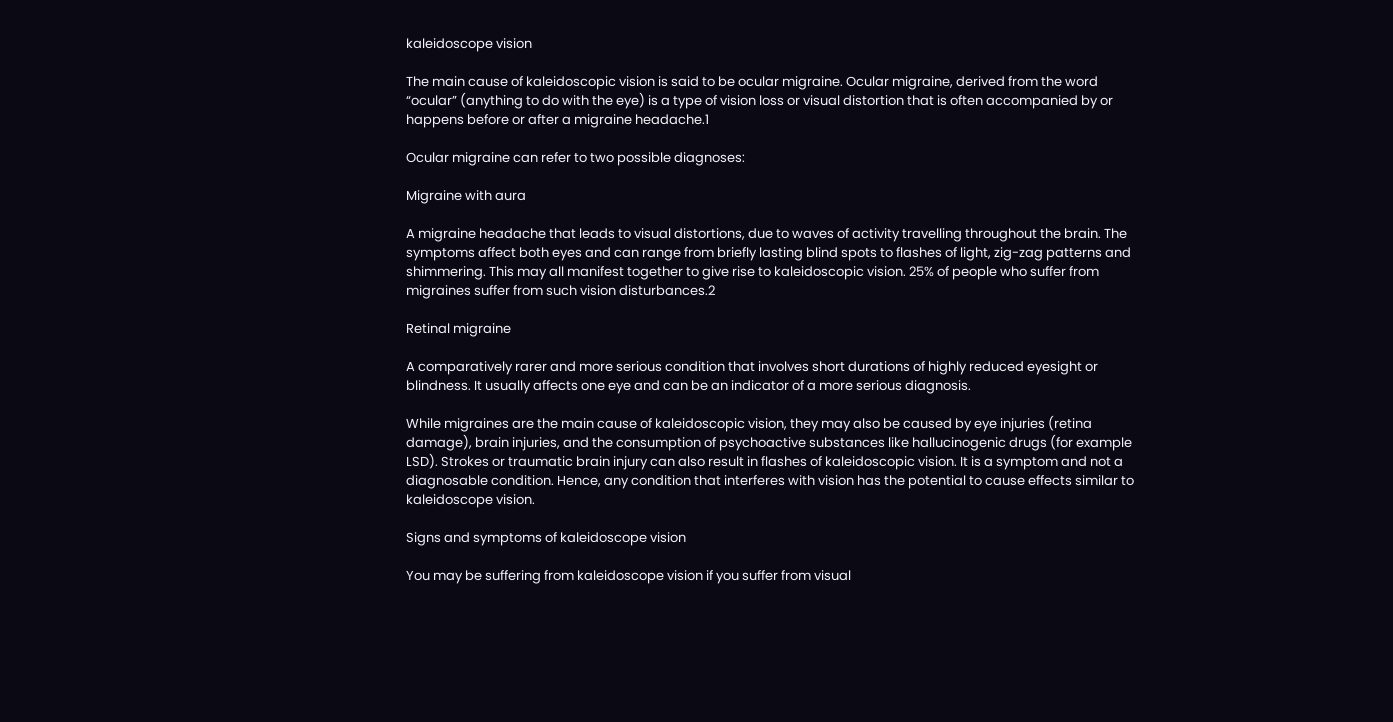kaleidoscope vision

The main cause of kaleidoscopic vision is said to be ocular migraine. Ocular migraine, derived from the word “ocular” (anything to do with the eye) is a type of vision loss or visual distortion that is often accompanied by or happens before or after a migraine headache.1

Ocular migraine can refer to two possible diagnoses:

Migraine with aura

A migraine headache that leads to visual distortions, due to waves of activity travelling throughout the brain. The symptoms affect both eyes and can range from briefly lasting blind spots to flashes of light, zig-zag patterns and shimmering. This may all manifest together to give rise to kaleidoscopic vision. 25% of people who suffer from migraines suffer from such vision disturbances.2

Retinal migraine

A comparatively rarer and more serious condition that involves short durations of highly reduced eyesight or blindness. It usually affects one eye and can be an indicator of a more serious diagnosis.

While migraines are the main cause of kaleidoscopic vision, they may also be caused by eye injuries (retina damage), brain injuries, and the consumption of psychoactive substances like hallucinogenic drugs (for example LSD). Strokes or traumatic brain injury can also result in flashes of kaleidoscopic vision. It is a symptom and not a diagnosable condition. Hence, any condition that interferes with vision has the potential to cause effects similar to kaleidoscope vision.

Signs and symptoms of kaleidoscope vision

You may be suffering from kaleidoscope vision if you suffer from visual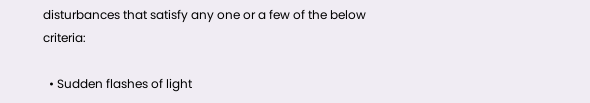disturbances that satisfy any one or a few of the below criteria:

  • Sudden flashes of light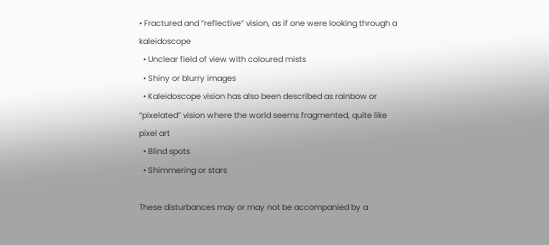• Fractured and “reflective” vision, as if one were looking through a kaleidoscope
  • Unclear field of view with coloured mists
  • Shiny or blurry images
  • Kaleidoscope vision has also been described as rainbow or “pixelated” vision where the world seems fragmented, quite like pixel art
  • Blind spots
  • Shimmering or stars

These disturbances may or may not be accompanied by a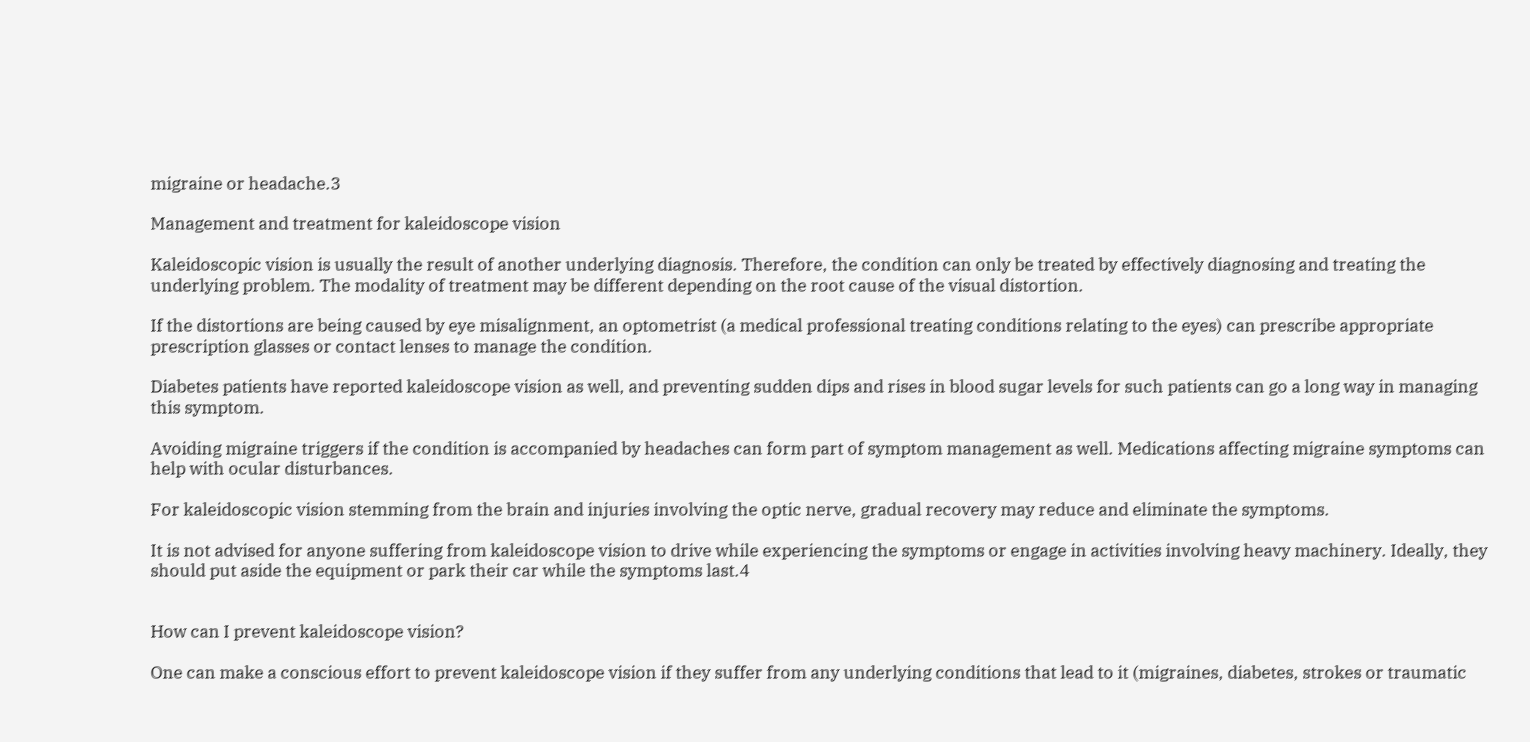migraine or headache.3

Management and treatment for kaleidoscope vision

Kaleidoscopic vision is usually the result of another underlying diagnosis. Therefore, the condition can only be treated by effectively diagnosing and treating the underlying problem. The modality of treatment may be different depending on the root cause of the visual distortion.

If the distortions are being caused by eye misalignment, an optometrist (a medical professional treating conditions relating to the eyes) can prescribe appropriate prescription glasses or contact lenses to manage the condition.

Diabetes patients have reported kaleidoscope vision as well, and preventing sudden dips and rises in blood sugar levels for such patients can go a long way in managing this symptom.

Avoiding migraine triggers if the condition is accompanied by headaches can form part of symptom management as well. Medications affecting migraine symptoms can help with ocular disturbances.

For kaleidoscopic vision stemming from the brain and injuries involving the optic nerve, gradual recovery may reduce and eliminate the symptoms.

It is not advised for anyone suffering from kaleidoscope vision to drive while experiencing the symptoms or engage in activities involving heavy machinery. Ideally, they should put aside the equipment or park their car while the symptoms last.4


How can I prevent kaleidoscope vision?

One can make a conscious effort to prevent kaleidoscope vision if they suffer from any underlying conditions that lead to it (migraines, diabetes, strokes or traumatic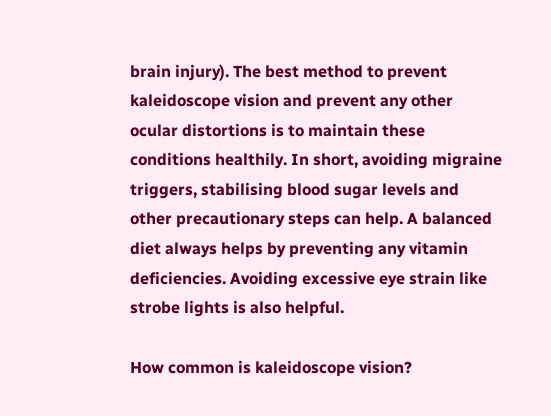brain injury). The best method to prevent kaleidoscope vision and prevent any other ocular distortions is to maintain these conditions healthily. In short, avoiding migraine triggers, stabilising blood sugar levels and other precautionary steps can help. A balanced diet always helps by preventing any vitamin deficiencies. Avoiding excessive eye strain like strobe lights is also helpful.

How common is kaleidoscope vision?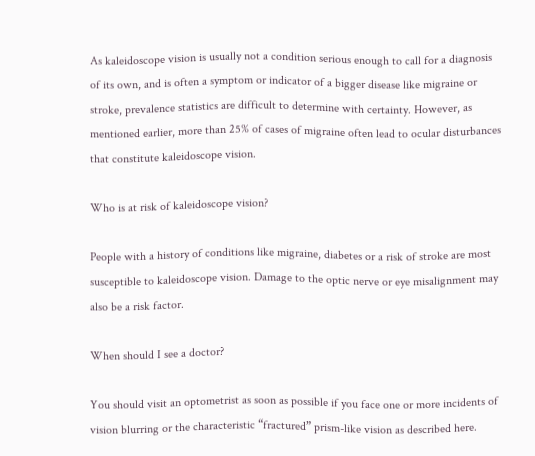As kaleidoscope vision is usually not a condition serious enough to call for a diagnosis of its own, and is often a symptom or indicator of a bigger disease like migraine or stroke, prevalence statistics are difficult to determine with certainty. However, as mentioned earlier, more than 25% of cases of migraine often lead to ocular disturbances that constitute kaleidoscope vision.

Who is at risk of kaleidoscope vision?

People with a history of conditions like migraine, diabetes or a risk of stroke are most susceptible to kaleidoscope vision. Damage to the optic nerve or eye misalignment may also be a risk factor.

When should I see a doctor?

You should visit an optometrist as soon as possible if you face one or more incidents of vision blurring or the characteristic “fractured” prism-like vision as described here.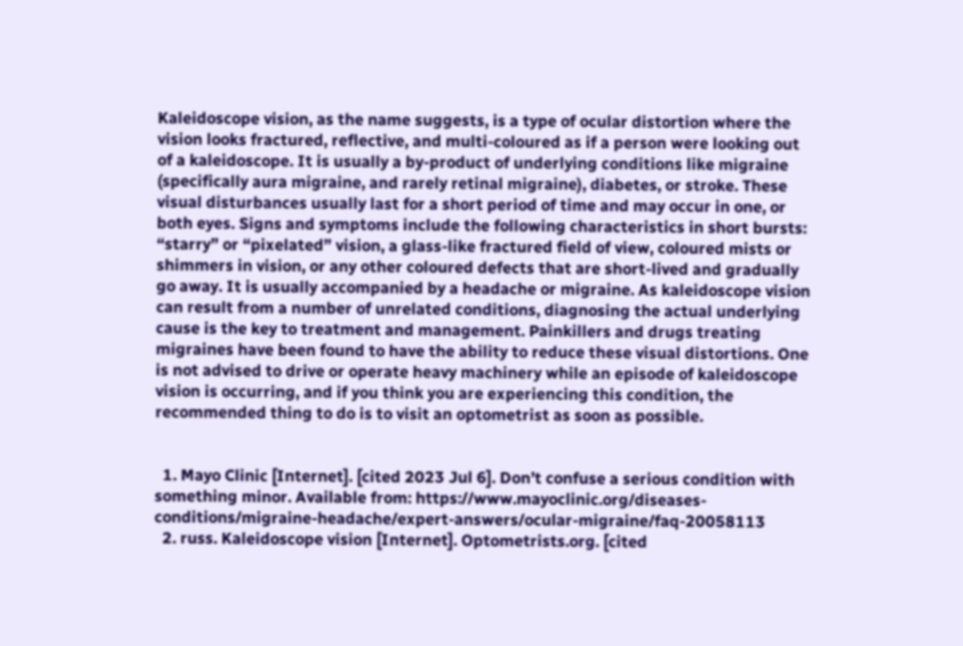Kaleidoscope vision, as the name suggests, is a type of ocular distortion where the vision looks fractured, reflective, and multi-coloured as if a person were looking out of a kaleidoscope. It is usually a by-product of underlying conditions like migraine (specifically aura migraine, and rarely retinal migraine), diabetes, or stroke. These visual disturbances usually last for a short period of time and may occur in one, or both eyes. Signs and symptoms include the following characteristics in short bursts: “starry” or “pixelated” vision, a glass-like fractured field of view, coloured mists or shimmers in vision, or any other coloured defects that are short-lived and gradually go away. It is usually accompanied by a headache or migraine. As kaleidoscope vision can result from a number of unrelated conditions, diagnosing the actual underlying cause is the key to treatment and management. Painkillers and drugs treating migraines have been found to have the ability to reduce these visual distortions. One is not advised to drive or operate heavy machinery while an episode of kaleidoscope vision is occurring, and if you think you are experiencing this condition, the recommended thing to do is to visit an optometrist as soon as possible.


  1. Mayo Clinic [Internet]. [cited 2023 Jul 6]. Don’t confuse a serious condition with something minor. Available from: https://www.mayoclinic.org/diseases-conditions/migraine-headache/expert-answers/ocular-migraine/faq-20058113
  2. russ. Kaleidoscope vision [Internet]. Optometrists.org. [cited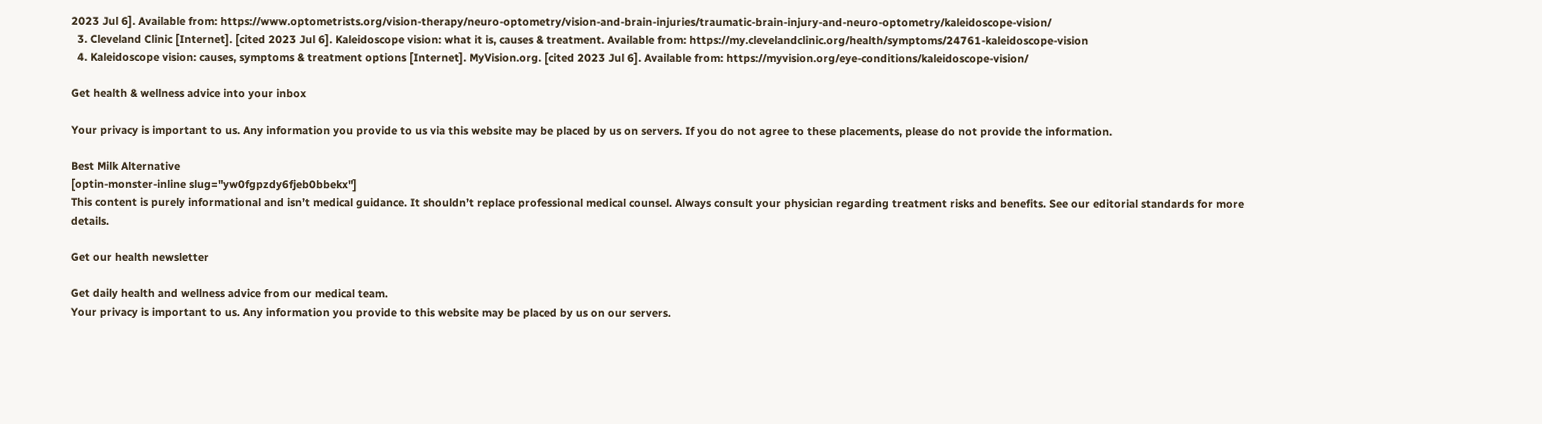2023 Jul 6]. Available from: https://www.optometrists.org/vision-therapy/neuro-optometry/vision-and-brain-injuries/traumatic-brain-injury-and-neuro-optometry/kaleidoscope-vision/
  3. Cleveland Clinic [Internet]. [cited 2023 Jul 6]. Kaleidoscope vision: what it is, causes & treatment. Available from: https://my.clevelandclinic.org/health/symptoms/24761-kaleidoscope-vision
  4. Kaleidoscope vision: causes, symptoms & treatment options [Internet]. MyVision.org. [cited 2023 Jul 6]. Available from: https://myvision.org/eye-conditions/kaleidoscope-vision/

Get health & wellness advice into your inbox

Your privacy is important to us. Any information you provide to us via this website may be placed by us on servers. If you do not agree to these placements, please do not provide the information.

Best Milk Alternative
[optin-monster-inline slug="yw0fgpzdy6fjeb0bbekx"]
This content is purely informational and isn’t medical guidance. It shouldn’t replace professional medical counsel. Always consult your physician regarding treatment risks and benefits. See our editorial standards for more details.

Get our health newsletter

Get daily health and wellness advice from our medical team.
Your privacy is important to us. Any information you provide to this website may be placed by us on our servers.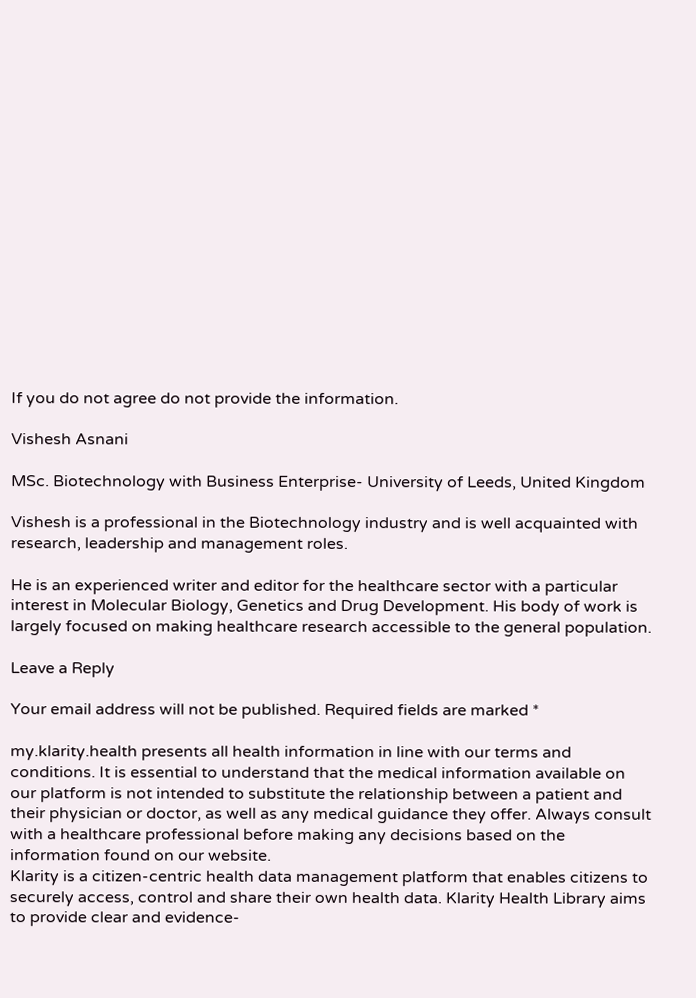If you do not agree do not provide the information.

Vishesh Asnani

MSc. Biotechnology with Business Enterprise- University of Leeds, United Kingdom

Vishesh is a professional in the Biotechnology industry and is well acquainted with research, leadership and management roles.

He is an experienced writer and editor for the healthcare sector with a particular interest in Molecular Biology, Genetics and Drug Development. His body of work is largely focused on making healthcare research accessible to the general population.

Leave a Reply

Your email address will not be published. Required fields are marked *

my.klarity.health presents all health information in line with our terms and conditions. It is essential to understand that the medical information available on our platform is not intended to substitute the relationship between a patient and their physician or doctor, as well as any medical guidance they offer. Always consult with a healthcare professional before making any decisions based on the information found on our website.
Klarity is a citizen-centric health data management platform that enables citizens to securely access, control and share their own health data. Klarity Health Library aims to provide clear and evidence-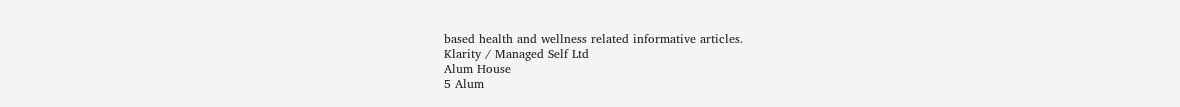based health and wellness related informative articles.
Klarity / Managed Self Ltd
Alum House
5 Alum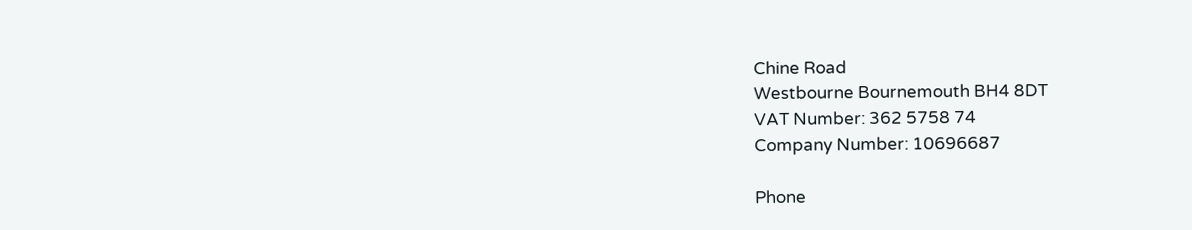Chine Road
Westbourne Bournemouth BH4 8DT
VAT Number: 362 5758 74
Company Number: 10696687

Phone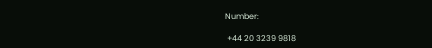Number:

 +44 20 3239 9818